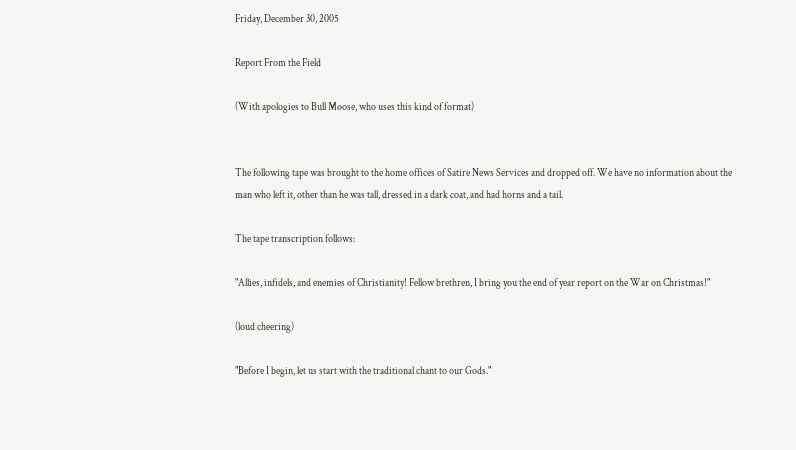Friday, December 30, 2005

Report From the Field

(With apologies to Bull Moose, who uses this kind of format)


The following tape was brought to the home offices of Satire News Services and dropped off. We have no information about the man who left it, other than he was tall, dressed in a dark coat, and had horns and a tail.

The tape transcription follows:

"Allies, infidels, and enemies of Christianity! Fellow brethren, I bring you the end of year report on the War on Christmas!"

(loud cheering)

"Before I begin, let us start with the traditional chant to our Gods."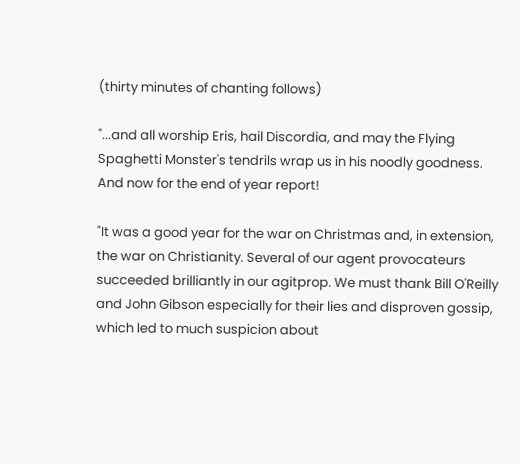(thirty minutes of chanting follows)

"...and all worship Eris, hail Discordia, and may the Flying Spaghetti Monster's tendrils wrap us in his noodly goodness. And now for the end of year report!

"It was a good year for the war on Christmas and, in extension, the war on Christianity. Several of our agent provocateurs succeeded brilliantly in our agitprop. We must thank Bill O'Reilly and John Gibson especially for their lies and disproven gossip, which led to much suspicion about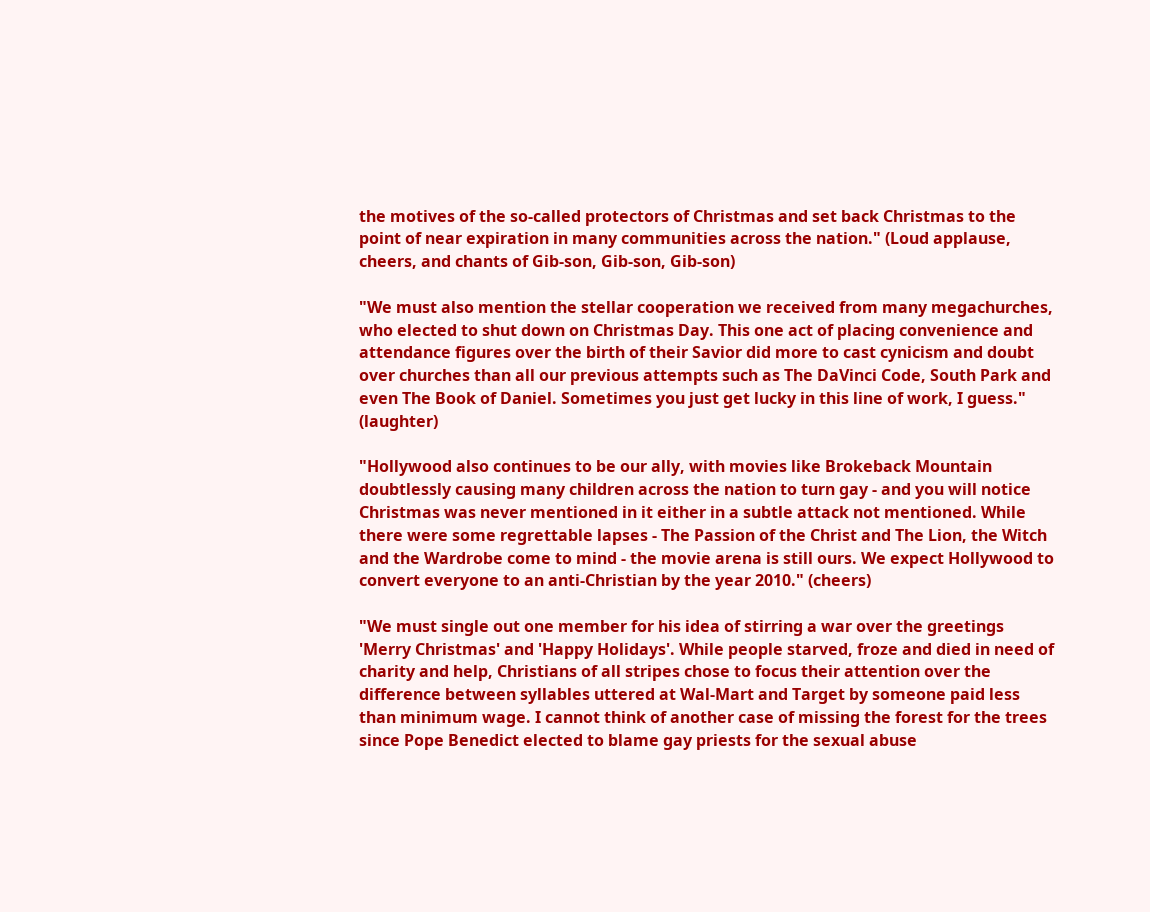the motives of the so-called protectors of Christmas and set back Christmas to the point of near expiration in many communities across the nation." (Loud applause, cheers, and chants of Gib-son, Gib-son, Gib-son)

"We must also mention the stellar cooperation we received from many megachurches, who elected to shut down on Christmas Day. This one act of placing convenience and attendance figures over the birth of their Savior did more to cast cynicism and doubt over churches than all our previous attempts such as The DaVinci Code, South Park and even The Book of Daniel. Sometimes you just get lucky in this line of work, I guess." (laughter)

"Hollywood also continues to be our ally, with movies like Brokeback Mountain doubtlessly causing many children across the nation to turn gay - and you will notice Christmas was never mentioned in it either in a subtle attack not mentioned. While there were some regrettable lapses - The Passion of the Christ and The Lion, the Witch and the Wardrobe come to mind - the movie arena is still ours. We expect Hollywood to convert everyone to an anti-Christian by the year 2010." (cheers)

"We must single out one member for his idea of stirring a war over the greetings 'Merry Christmas' and 'Happy Holidays'. While people starved, froze and died in need of charity and help, Christians of all stripes chose to focus their attention over the difference between syllables uttered at Wal-Mart and Target by someone paid less than minimum wage. I cannot think of another case of missing the forest for the trees since Pope Benedict elected to blame gay priests for the sexual abuse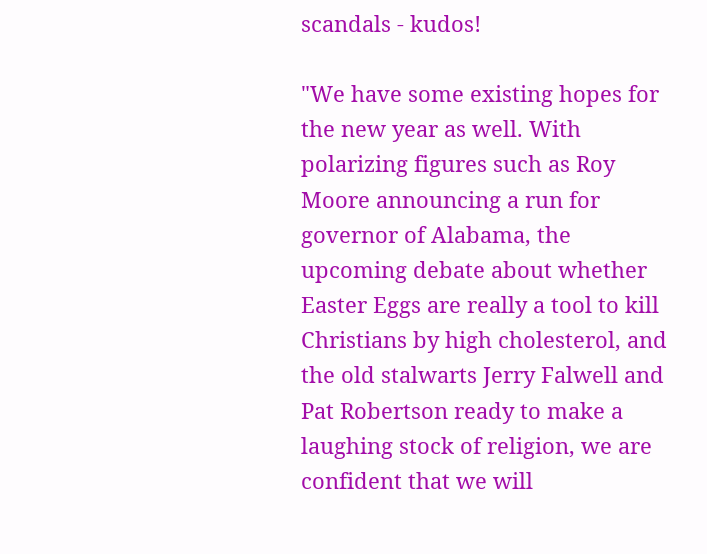scandals - kudos!

"We have some existing hopes for the new year as well. With polarizing figures such as Roy Moore announcing a run for governor of Alabama, the upcoming debate about whether Easter Eggs are really a tool to kill Christians by high cholesterol, and the old stalwarts Jerry Falwell and Pat Robertson ready to make a laughing stock of religion, we are confident that we will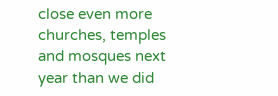close even more churches, temples and mosques next year than we did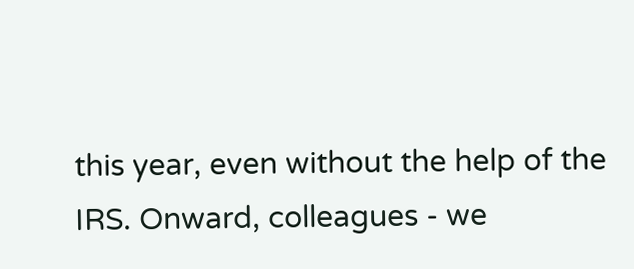this year, even without the help of the IRS. Onward, colleagues - we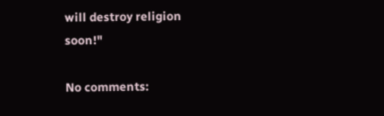will destroy religion soon!"

No comments: